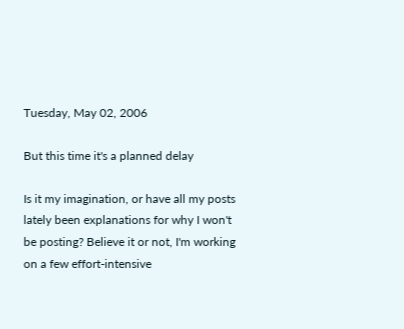Tuesday, May 02, 2006

But this time it's a planned delay

Is it my imagination, or have all my posts lately been explanations for why I won't be posting? Believe it or not, I'm working on a few effort-intensive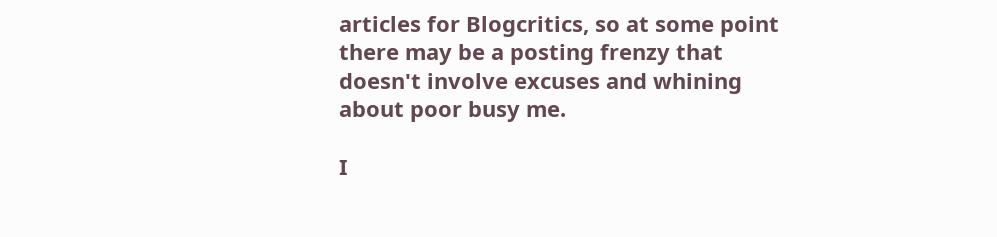articles for Blogcritics, so at some point there may be a posting frenzy that doesn't involve excuses and whining about poor busy me.

I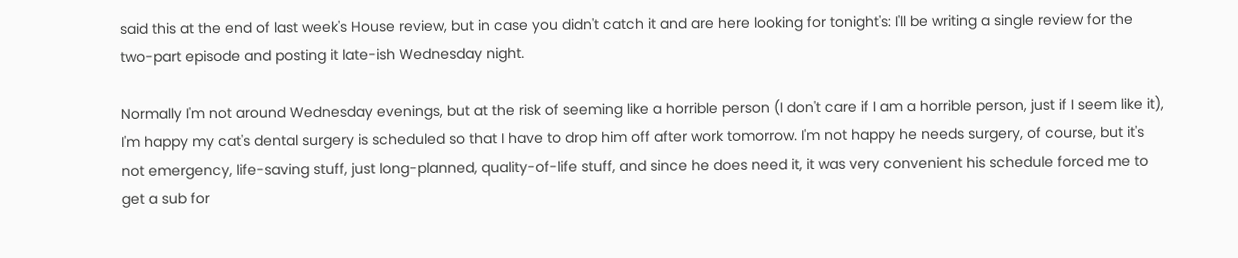said this at the end of last week's House review, but in case you didn't catch it and are here looking for tonight's: I'll be writing a single review for the two-part episode and posting it late-ish Wednesday night.

Normally I'm not around Wednesday evenings, but at the risk of seeming like a horrible person (I don't care if I am a horrible person, just if I seem like it), I'm happy my cat's dental surgery is scheduled so that I have to drop him off after work tomorrow. I'm not happy he needs surgery, of course, but it's not emergency, life-saving stuff, just long-planned, quality-of-life stuff, and since he does need it, it was very convenient his schedule forced me to get a sub for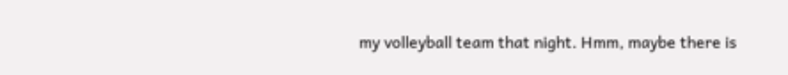my volleyball team that night. Hmm, maybe there is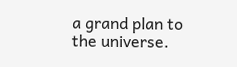a grand plan to the universe.